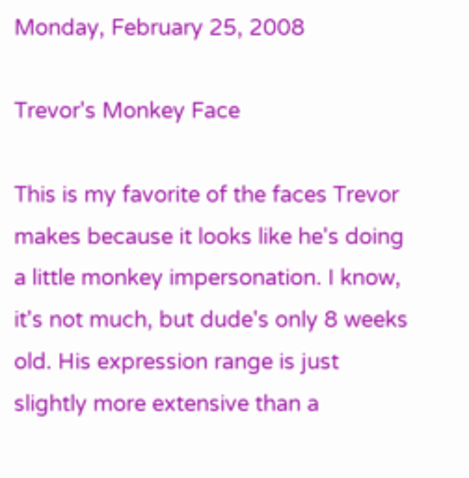Monday, February 25, 2008

Trevor's Monkey Face

This is my favorite of the faces Trevor makes because it looks like he's doing a little monkey impersonation. I know, it's not much, but dude's only 8 weeks old. His expression range is just slightly more extensive than a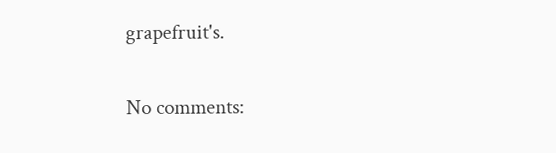grapefruit's.

No comments: